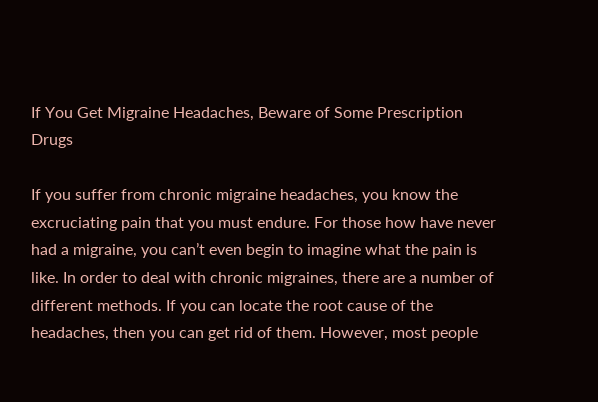If You Get Migraine Headaches, Beware of Some Prescription Drugs

If you suffer from chronic migraine headaches, you know the excruciating pain that you must endure. For those how have never had a migraine, you can’t even begin to imagine what the pain is like. In order to deal with chronic migraines, there are a number of different methods. If you can locate the root cause of the headaches, then you can get rid of them. However, most people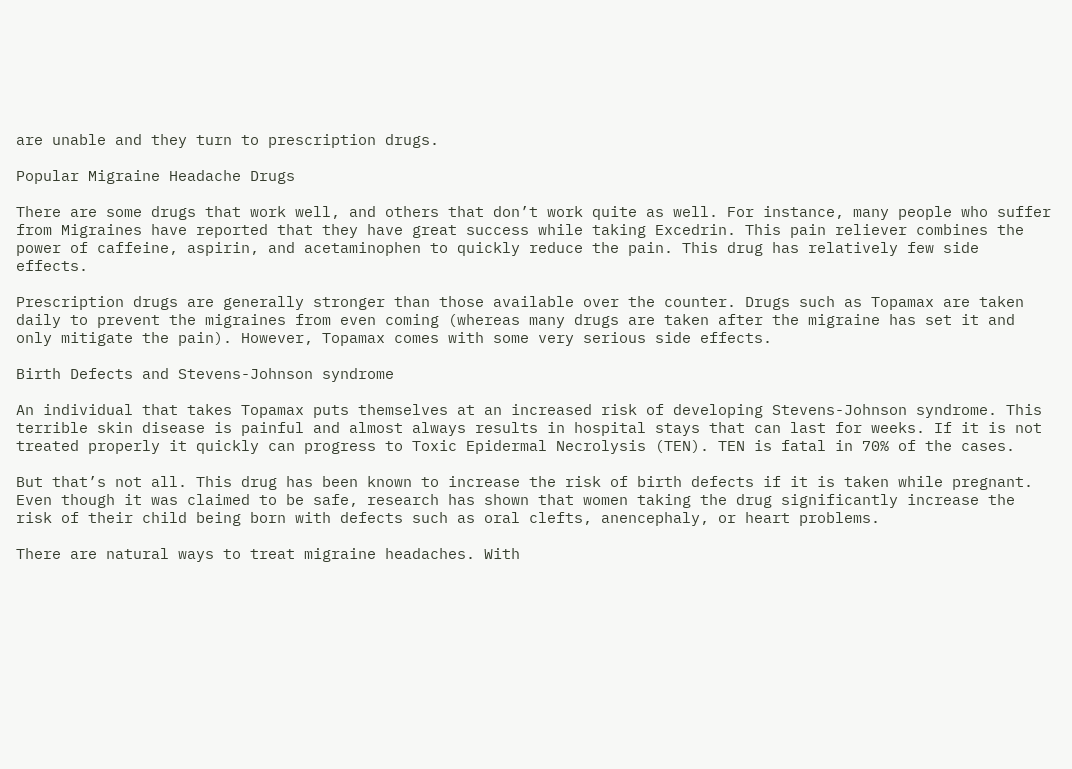are unable and they turn to prescription drugs.

Popular Migraine Headache Drugs

There are some drugs that work well, and others that don’t work quite as well. For instance, many people who suffer from Migraines have reported that they have great success while taking Excedrin. This pain reliever combines the power of caffeine, aspirin, and acetaminophen to quickly reduce the pain. This drug has relatively few side effects.

Prescription drugs are generally stronger than those available over the counter. Drugs such as Topamax are taken daily to prevent the migraines from even coming (whereas many drugs are taken after the migraine has set it and only mitigate the pain). However, Topamax comes with some very serious side effects.

Birth Defects and Stevens-Johnson syndrome

An individual that takes Topamax puts themselves at an increased risk of developing Stevens-Johnson syndrome. This terrible skin disease is painful and almost always results in hospital stays that can last for weeks. If it is not treated properly it quickly can progress to Toxic Epidermal Necrolysis (TEN). TEN is fatal in 70% of the cases.

But that’s not all. This drug has been known to increase the risk of birth defects if it is taken while pregnant. Even though it was claimed to be safe, research has shown that women taking the drug significantly increase the risk of their child being born with defects such as oral clefts, anencephaly, or heart problems.

There are natural ways to treat migraine headaches. With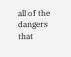all of the dangers that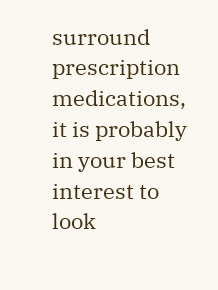surround prescription medications, it is probably in your best interest to look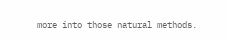more into those natural methods.